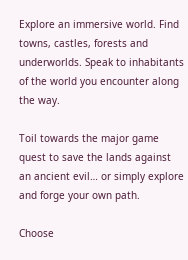Explore an immersive world. Find towns, castles, forests and underworlds. Speak to inhabitants of the world you encounter along the way.

Toil towards the major game quest to save the lands against an ancient evil… or simply explore and forge your own path.

Choose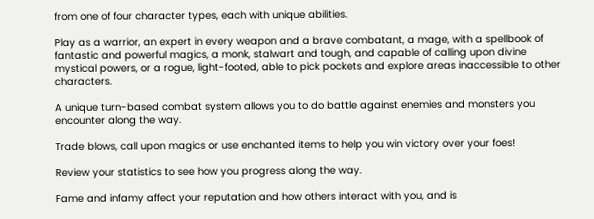from one of four character types, each with unique abilities.

Play as a warrior, an expert in every weapon and a brave combatant, a mage, with a spellbook of fantastic and powerful magics, a monk, stalwart and tough, and capable of calling upon divine mystical powers, or a rogue, light-footed, able to pick pockets and explore areas inaccessible to other characters.

A unique turn-based combat system allows you to do battle against enemies and monsters you encounter along the way.

Trade blows, call upon magics or use enchanted items to help you win victory over your foes!

Review your statistics to see how you progress along the way.

Fame and infamy affect your reputation and how others interact with you, and is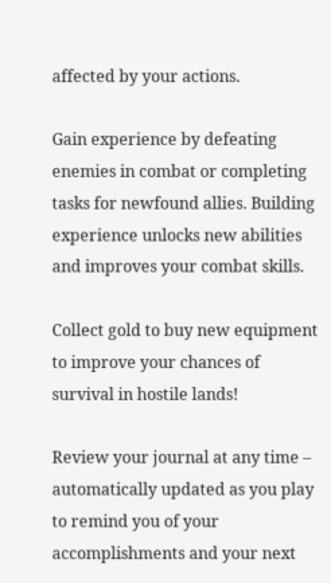affected by your actions.

Gain experience by defeating enemies in combat or completing tasks for newfound allies. Building experience unlocks new abilities and improves your combat skills.

Collect gold to buy new equipment to improve your chances of survival in hostile lands!

Review your journal at any time – automatically updated as you play to remind you of your accomplishments and your next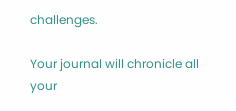challenges.

Your journal will chronicle all your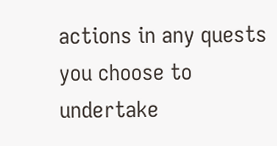actions in any quests you choose to undertake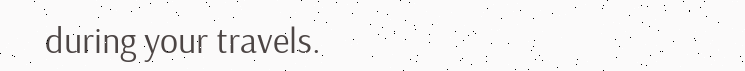during your travels.